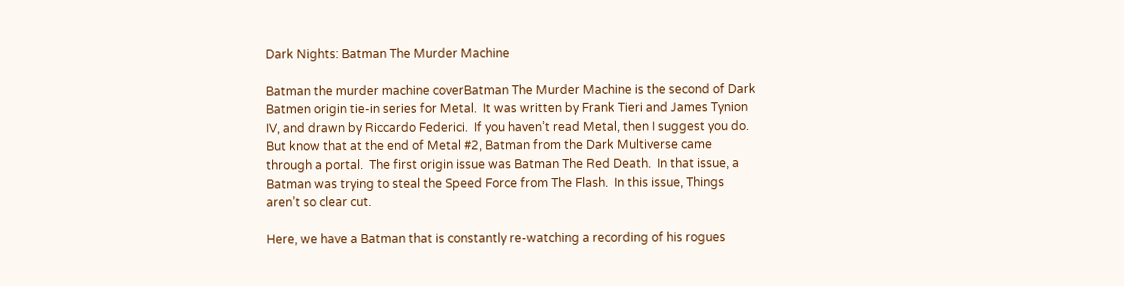Dark Nights: Batman The Murder Machine

Batman the murder machine coverBatman The Murder Machine is the second of Dark Batmen origin tie-in series for Metal.  It was written by Frank Tieri and James Tynion IV, and drawn by Riccardo Federici.  If you haven’t read Metal, then I suggest you do.  But know that at the end of Metal #2, Batman from the Dark Multiverse came through a portal.  The first origin issue was Batman The Red Death.  In that issue, a Batman was trying to steal the Speed Force from The Flash.  In this issue, Things aren’t so clear cut.

Here, we have a Batman that is constantly re-watching a recording of his rogues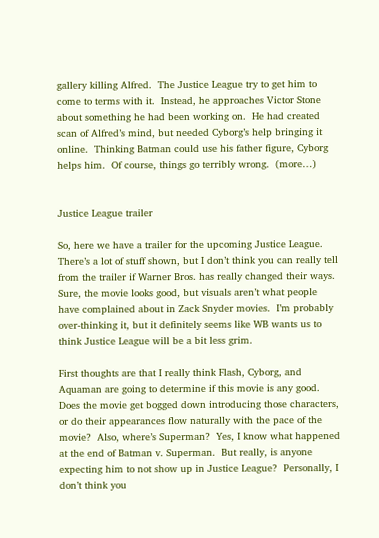gallery killing Alfred.  The Justice League try to get him to come to terms with it.  Instead, he approaches Victor Stone about something he had been working on.  He had created scan of Alfred’s mind, but needed Cyborg’s help bringing it online.  Thinking Batman could use his father figure, Cyborg helps him.  Of course, things go terribly wrong.  (more…)


Justice League trailer

So, here we have a trailer for the upcoming Justice League.  There’s a lot of stuff shown, but I don’t think you can really tell from the trailer if Warner Bros. has really changed their ways.  Sure, the movie looks good, but visuals aren’t what people have complained about in Zack Snyder movies.  I’m probably over-thinking it, but it definitely seems like WB wants us to think Justice League will be a bit less grim.

First thoughts are that I really think Flash, Cyborg, and Aquaman are going to determine if this movie is any good.  Does the movie get bogged down introducing those characters, or do their appearances flow naturally with the pace of the movie?  Also, where’s Superman?  Yes, I know what happened at the end of Batman v. Superman.  But really, is anyone expecting him to not show up in Justice League?  Personally, I don’t think you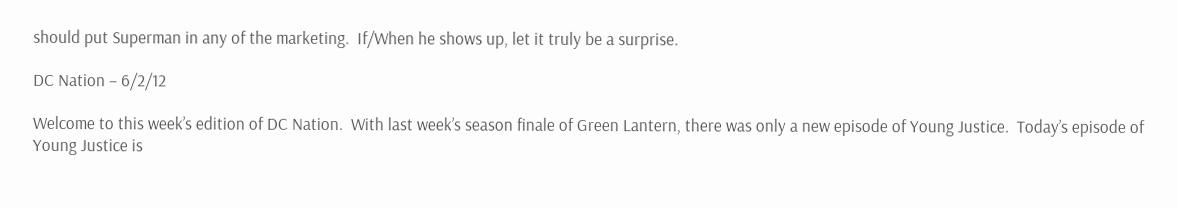should put Superman in any of the marketing.  If/When he shows up, let it truly be a surprise.

DC Nation – 6/2/12

Welcome to this week’s edition of DC Nation.  With last week’s season finale of Green Lantern, there was only a new episode of Young Justice.  Today’s episode of Young Justice is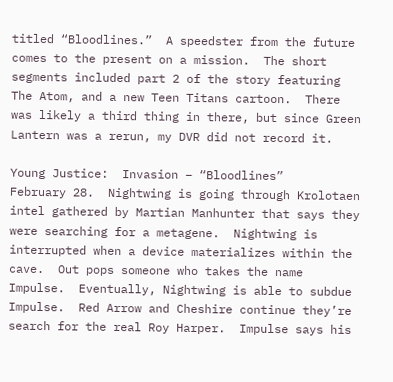titled “Bloodlines.”  A speedster from the future comes to the present on a mission.  The short segments included part 2 of the story featuring The Atom, and a new Teen Titans cartoon.  There was likely a third thing in there, but since Green Lantern was a rerun, my DVR did not record it.

Young Justice:  Invasion – “Bloodlines”
February 28.  Nightwing is going through Krolotaen intel gathered by Martian Manhunter that says they were searching for a metagene.  Nightwing is interrupted when a device materializes within the cave.  Out pops someone who takes the name Impulse.  Eventually, Nightwing is able to subdue Impulse.  Red Arrow and Cheshire continue they’re search for the real Roy Harper.  Impulse says his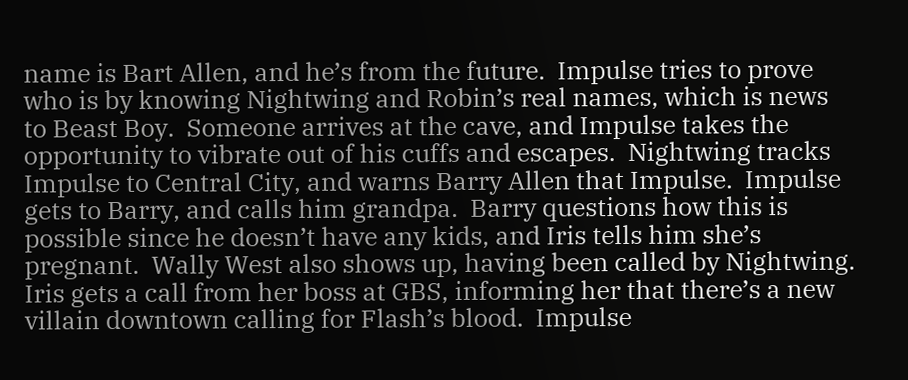name is Bart Allen, and he’s from the future.  Impulse tries to prove who is by knowing Nightwing and Robin’s real names, which is news to Beast Boy.  Someone arrives at the cave, and Impulse takes the opportunity to vibrate out of his cuffs and escapes.  Nightwing tracks Impulse to Central City, and warns Barry Allen that Impulse.  Impulse gets to Barry, and calls him grandpa.  Barry questions how this is possible since he doesn’t have any kids, and Iris tells him she’s pregnant.  Wally West also shows up, having been called by Nightwing.  Iris gets a call from her boss at GBS, informing her that there’s a new villain downtown calling for Flash’s blood.  Impulse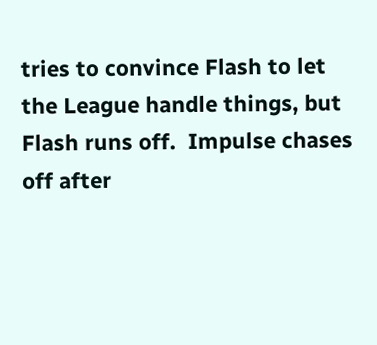tries to convince Flash to let the League handle things, but Flash runs off.  Impulse chases off after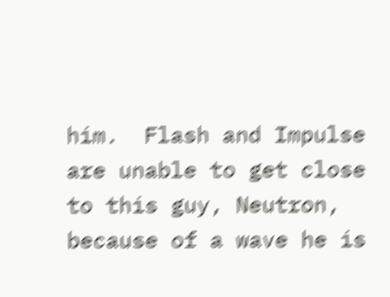him.  Flash and Impulse are unable to get close to this guy, Neutron, because of a wave he is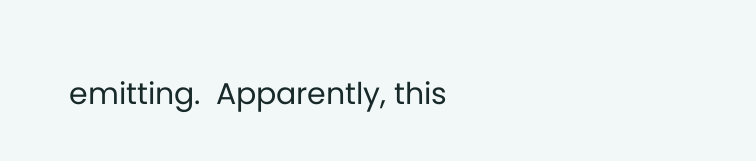emitting.  Apparently, this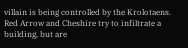villain is being controlled by the Krolotaens.  Red Arrow and Cheshire try to infiltrate a building, but are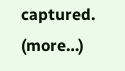captured.  (more…)